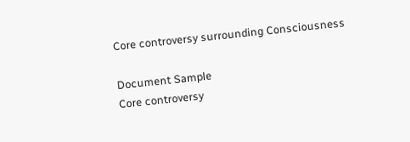Core controversy surrounding Consciousness

Document Sample
Core controversy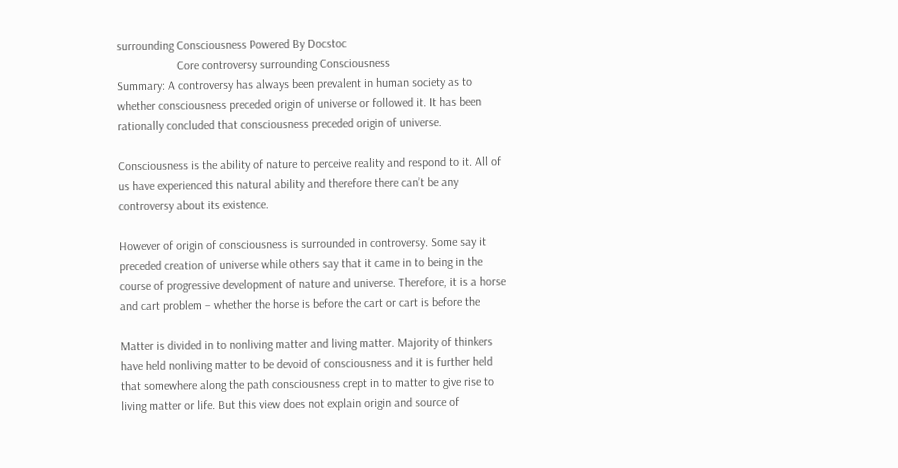surrounding Consciousness Powered By Docstoc
                    Core controversy surrounding Consciousness
Summary: A controversy has always been prevalent in human society as to
whether consciousness preceded origin of universe or followed it. It has been
rationally concluded that consciousness preceded origin of universe.

Consciousness is the ability of nature to perceive reality and respond to it. All of
us have experienced this natural ability and therefore there can’t be any
controversy about its existence.

However of origin of consciousness is surrounded in controversy. Some say it
preceded creation of universe while others say that it came in to being in the
course of progressive development of nature and universe. Therefore, it is a horse
and cart problem – whether the horse is before the cart or cart is before the

Matter is divided in to nonliving matter and living matter. Majority of thinkers
have held nonliving matter to be devoid of consciousness and it is further held
that somewhere along the path consciousness crept in to matter to give rise to
living matter or life. But this view does not explain origin and source of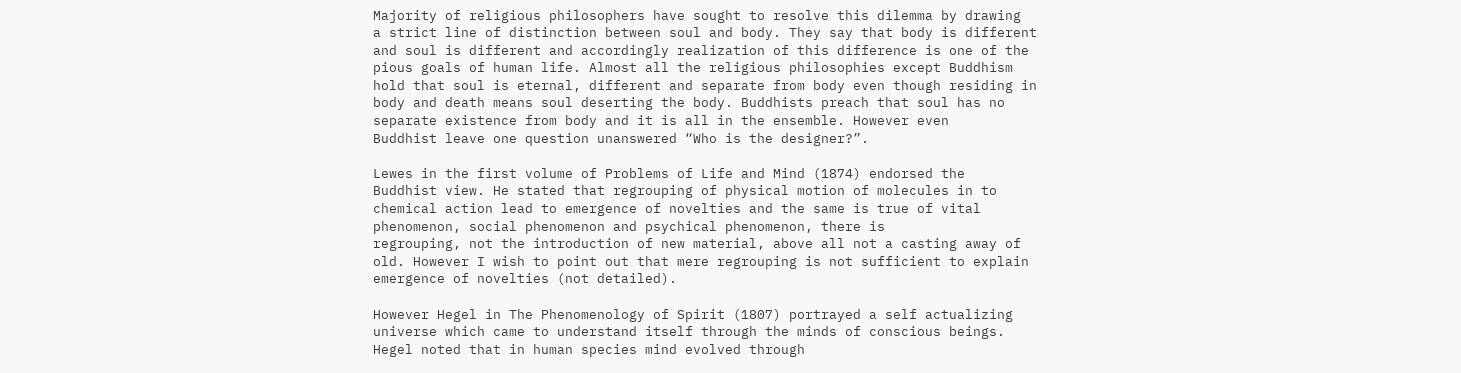Majority of religious philosophers have sought to resolve this dilemma by drawing
a strict line of distinction between soul and body. They say that body is different
and soul is different and accordingly realization of this difference is one of the
pious goals of human life. Almost all the religious philosophies except Buddhism
hold that soul is eternal, different and separate from body even though residing in
body and death means soul deserting the body. Buddhists preach that soul has no
separate existence from body and it is all in the ensemble. However even
Buddhist leave one question unanswered “Who is the designer?”.

Lewes in the first volume of Problems of Life and Mind (1874) endorsed the
Buddhist view. He stated that regrouping of physical motion of molecules in to
chemical action lead to emergence of novelties and the same is true of vital
phenomenon, social phenomenon and psychical phenomenon, there is
regrouping, not the introduction of new material, above all not a casting away of
old. However I wish to point out that mere regrouping is not sufficient to explain
emergence of novelties (not detailed).

However Hegel in The Phenomenology of Spirit (1807) portrayed a self actualizing
universe which came to understand itself through the minds of conscious beings.
Hegel noted that in human species mind evolved through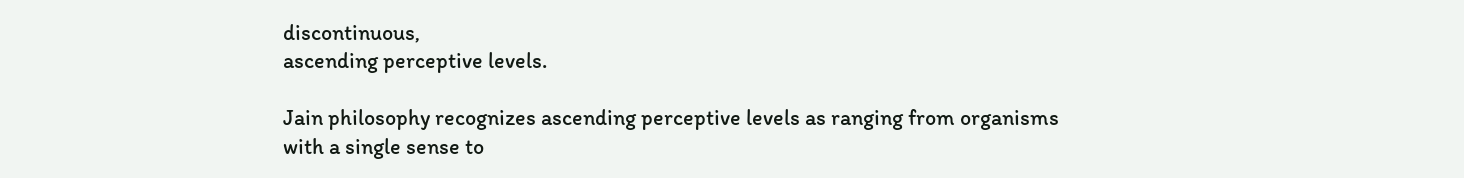discontinuous,
ascending perceptive levels.

Jain philosophy recognizes ascending perceptive levels as ranging from organisms
with a single sense to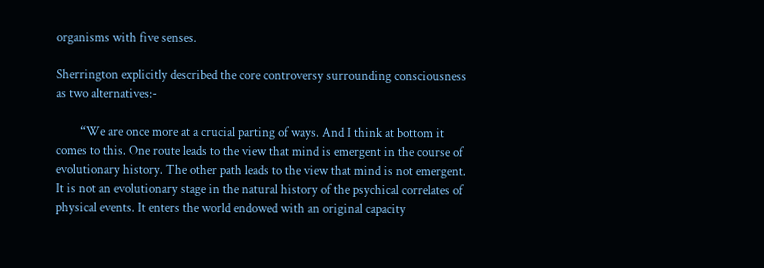organisms with five senses.

Sherrington explicitly described the core controversy surrounding consciousness
as two alternatives:-

        “We are once more at a crucial parting of ways. And I think at bottom it
comes to this. One route leads to the view that mind is emergent in the course of
evolutionary history. The other path leads to the view that mind is not emergent.
It is not an evolutionary stage in the natural history of the psychical correlates of
physical events. It enters the world endowed with an original capacity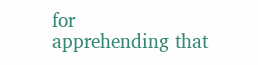for
apprehending that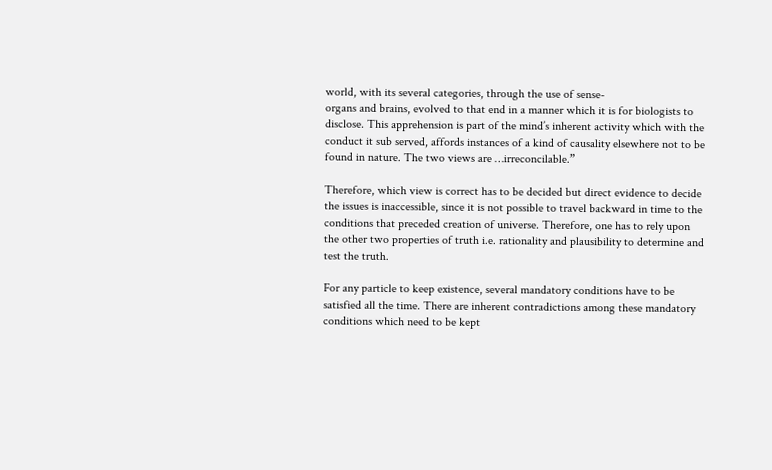world, with its several categories, through the use of sense-
organs and brains, evolved to that end in a manner which it is for biologists to
disclose. This apprehension is part of the mind’s inherent activity which with the
conduct it sub served, affords instances of a kind of causality elsewhere not to be
found in nature. The two views are …irreconcilable.”

Therefore, which view is correct has to be decided but direct evidence to decide
the issues is inaccessible, since it is not possible to travel backward in time to the
conditions that preceded creation of universe. Therefore, one has to rely upon
the other two properties of truth i.e. rationality and plausibility to determine and
test the truth.

For any particle to keep existence, several mandatory conditions have to be
satisfied all the time. There are inherent contradictions among these mandatory
conditions which need to be kept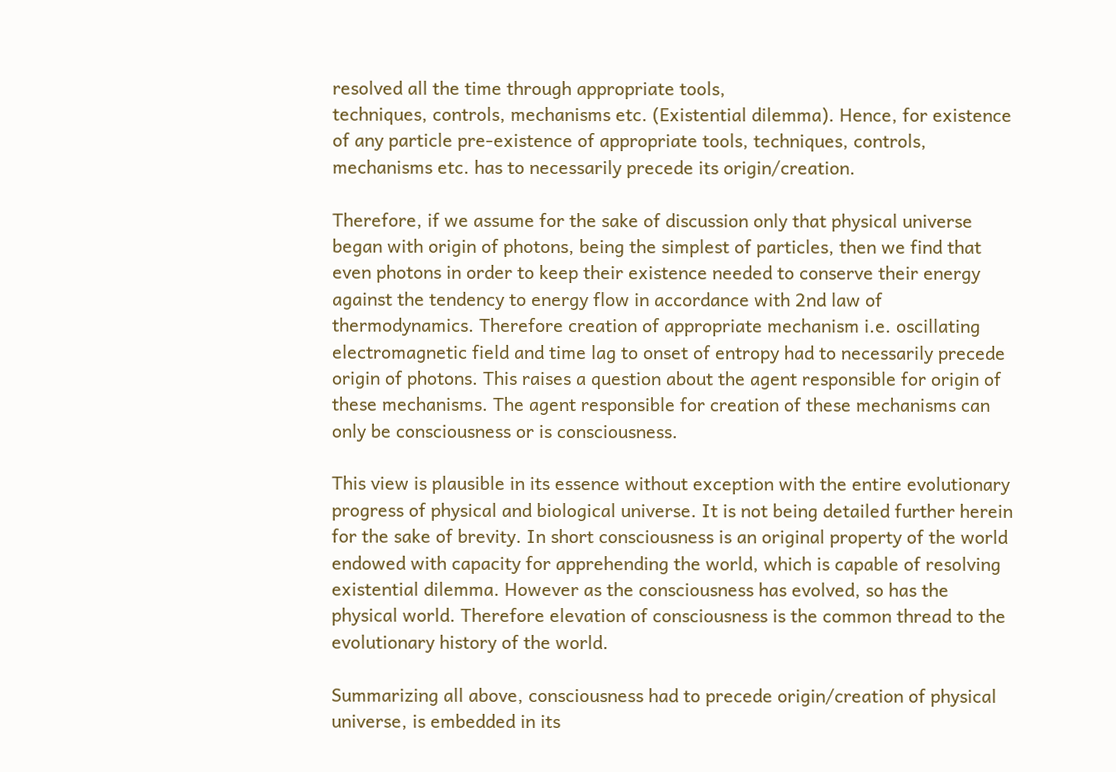resolved all the time through appropriate tools,
techniques, controls, mechanisms etc. (Existential dilemma). Hence, for existence
of any particle pre-existence of appropriate tools, techniques, controls,
mechanisms etc. has to necessarily precede its origin/creation.

Therefore, if we assume for the sake of discussion only that physical universe
began with origin of photons, being the simplest of particles, then we find that
even photons in order to keep their existence needed to conserve their energy
against the tendency to energy flow in accordance with 2nd law of
thermodynamics. Therefore creation of appropriate mechanism i.e. oscillating
electromagnetic field and time lag to onset of entropy had to necessarily precede
origin of photons. This raises a question about the agent responsible for origin of
these mechanisms. The agent responsible for creation of these mechanisms can
only be consciousness or is consciousness.

This view is plausible in its essence without exception with the entire evolutionary
progress of physical and biological universe. It is not being detailed further herein
for the sake of brevity. In short consciousness is an original property of the world
endowed with capacity for apprehending the world, which is capable of resolving
existential dilemma. However as the consciousness has evolved, so has the
physical world. Therefore elevation of consciousness is the common thread to the
evolutionary history of the world.

Summarizing all above, consciousness had to precede origin/creation of physical
universe, is embedded in its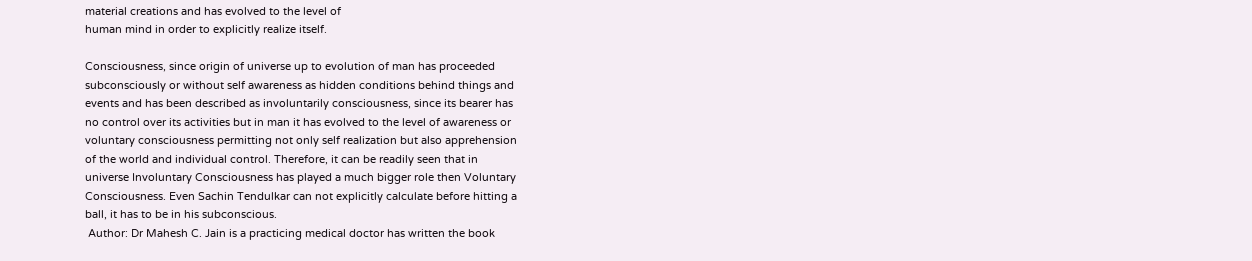material creations and has evolved to the level of
human mind in order to explicitly realize itself.

Consciousness, since origin of universe up to evolution of man has proceeded
subconsciously or without self awareness as hidden conditions behind things and
events and has been described as involuntarily consciousness, since its bearer has
no control over its activities but in man it has evolved to the level of awareness or
voluntary consciousness permitting not only self realization but also apprehension
of the world and individual control. Therefore, it can be readily seen that in
universe Involuntary Consciousness has played a much bigger role then Voluntary
Consciousness. Even Sachin Tendulkar can not explicitly calculate before hitting a
ball, it has to be in his subconscious.
 Author: Dr Mahesh C. Jain is a practicing medical doctor has written the book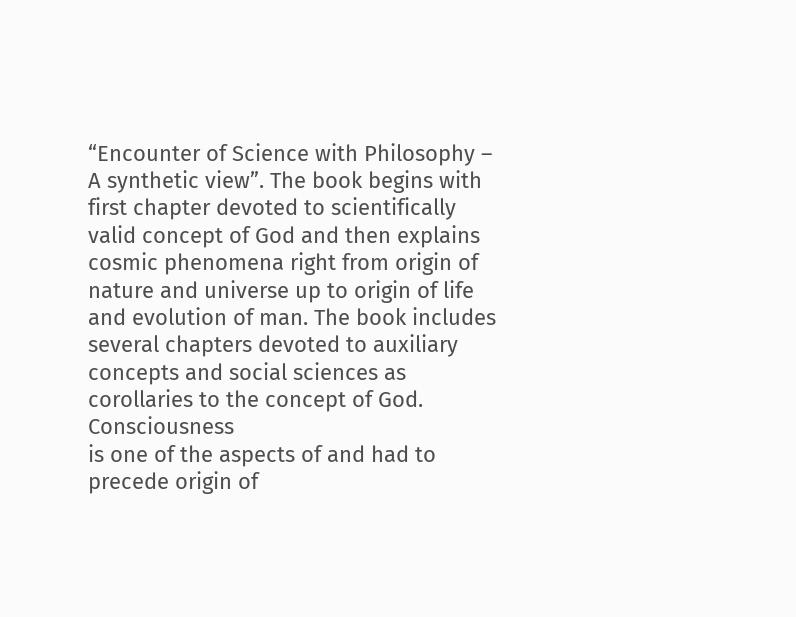“Encounter of Science with Philosophy – A synthetic view”. The book begins with
first chapter devoted to scientifically valid concept of God and then explains
cosmic phenomena right from origin of nature and universe up to origin of life
and evolution of man. The book includes several chapters devoted to auxiliary
concepts and social sciences as corollaries to the concept of God. Consciousness
is one of the aspects of and had to precede origin of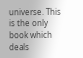universe. This is the only
book which deals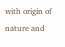with origin of nature and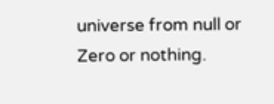universe from null or Zero or nothing.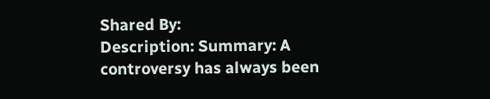Shared By:
Description: Summary: A controversy has always been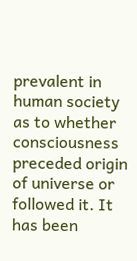prevalent in human society as to whether consciousness preceded origin of universe or followed it. It has been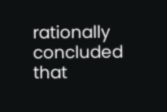rationally concluded that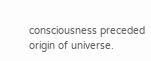consciousness preceded origin of universe.